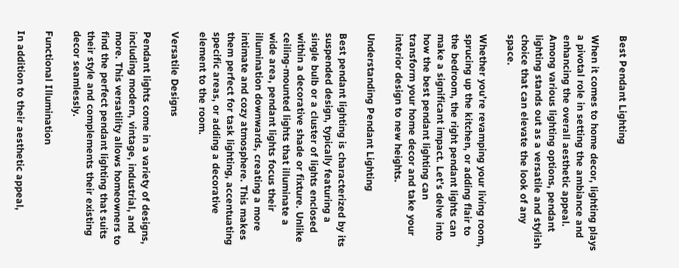Best Pendant Lighting

When it comes to home decor, lighting plays a pivotal role in setting the ambiance and enhancing the overall aesthetic appeal. Among various lighting options, pendant lighting stands out as a versatile and stylish choice that can elevate the look of any space.

Whether you’re revamping your living room, sprucing up the kitchen, or adding flair to the bedroom, the right pendant lights can make a significant impact. Let’s delve into how the best pendant lighting can transform your home decor and take your interior design to new heights.

Understanding Pendant Lighting

Best pendant lighting is characterized by its suspended design, typically featuring a single bulb or a cluster of lights enclosed within a decorative shade or fixture. Unlike ceiling-mounted lights that illuminate a wide area, pendant lights focus their illumination downwards, creating a more intimate and cozy atmosphere. This makes them perfect for task lighting, accentuating specific areas, or adding a decorative element to the room.

Versatile Designs

Pendant lights come in a variety of designs, including modern, vintage, industrial, and more. This versatility allows homeowners to find the perfect pendant lighting that suits their style and complements their existing decor seamlessly.

Functional Illumination

In addition to their aesthetic appeal,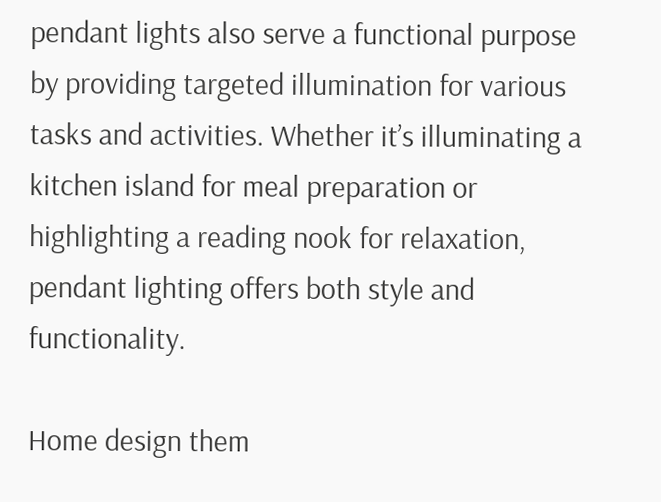pendant lights also serve a functional purpose by providing targeted illumination for various tasks and activities. Whether it’s illuminating a kitchen island for meal preparation or highlighting a reading nook for relaxation, pendant lighting offers both style and functionality.

Home design them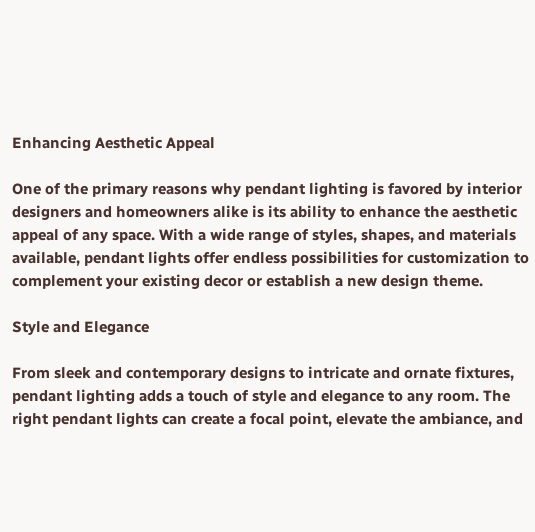Enhancing Aesthetic Appeal

One of the primary reasons why pendant lighting is favored by interior designers and homeowners alike is its ability to enhance the aesthetic appeal of any space. With a wide range of styles, shapes, and materials available, pendant lights offer endless possibilities for customization to complement your existing decor or establish a new design theme.

Style and Elegance

From sleek and contemporary designs to intricate and ornate fixtures, pendant lighting adds a touch of style and elegance to any room. The right pendant lights can create a focal point, elevate the ambiance, and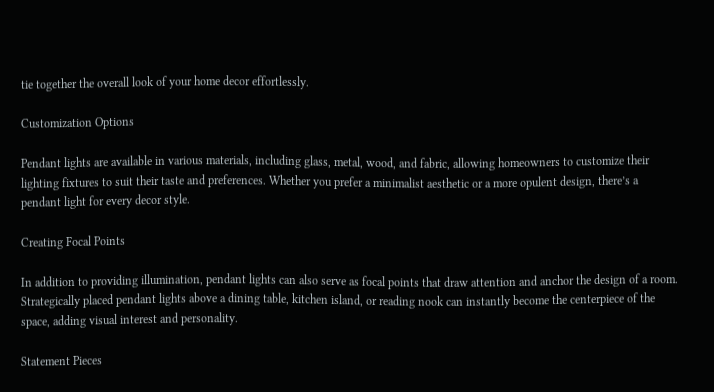tie together the overall look of your home decor effortlessly.

Customization Options

Pendant lights are available in various materials, including glass, metal, wood, and fabric, allowing homeowners to customize their lighting fixtures to suit their taste and preferences. Whether you prefer a minimalist aesthetic or a more opulent design, there’s a pendant light for every decor style.

Creating Focal Points

In addition to providing illumination, pendant lights can also serve as focal points that draw attention and anchor the design of a room. Strategically placed pendant lights above a dining table, kitchen island, or reading nook can instantly become the centerpiece of the space, adding visual interest and personality.

Statement Pieces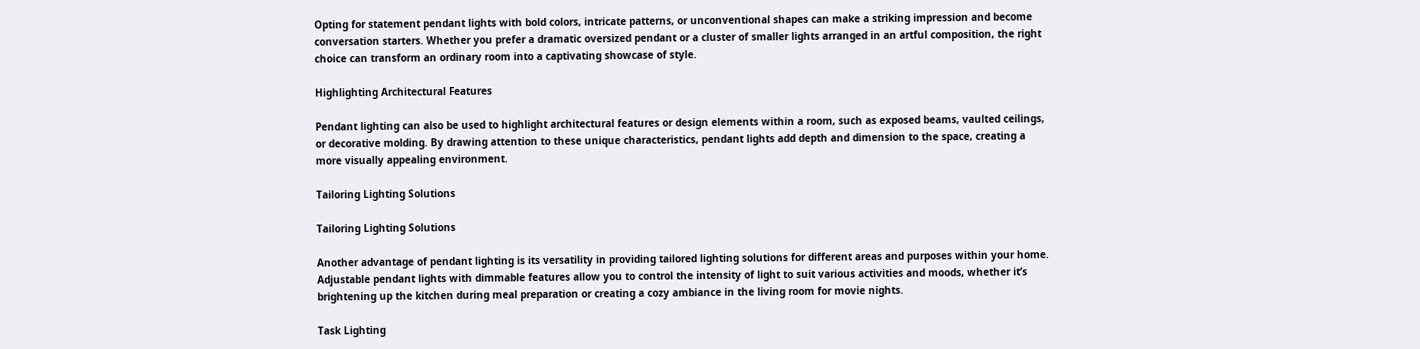Opting for statement pendant lights with bold colors, intricate patterns, or unconventional shapes can make a striking impression and become conversation starters. Whether you prefer a dramatic oversized pendant or a cluster of smaller lights arranged in an artful composition, the right choice can transform an ordinary room into a captivating showcase of style.

Highlighting Architectural Features

Pendant lighting can also be used to highlight architectural features or design elements within a room, such as exposed beams, vaulted ceilings, or decorative molding. By drawing attention to these unique characteristics, pendant lights add depth and dimension to the space, creating a more visually appealing environment.

Tailoring Lighting Solutions

Tailoring Lighting Solutions

Another advantage of pendant lighting is its versatility in providing tailored lighting solutions for different areas and purposes within your home. Adjustable pendant lights with dimmable features allow you to control the intensity of light to suit various activities and moods, whether it’s brightening up the kitchen during meal preparation or creating a cozy ambiance in the living room for movie nights.

Task Lighting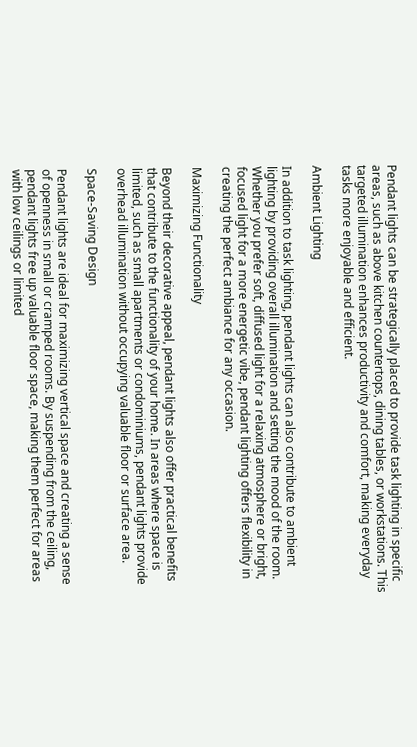Pendant lights can be strategically placed to provide task lighting in specific areas, such as above kitchen countertops, dining tables, or workstations. This targeted illumination enhances productivity and comfort, making everyday tasks more enjoyable and efficient.

Ambient Lighting

In addition to task lighting, pendant lights can also contribute to ambient lighting by providing overall illumination and setting the mood of the room. Whether you prefer soft, diffused light for a relaxing atmosphere or bright, focused light for a more energetic vibe, pendant lighting offers flexibility in creating the perfect ambiance for any occasion.

Maximizing Functionality

Beyond their decorative appeal, pendant lights also offer practical benefits that contribute to the functionality of your home. In areas where space is limited, such as small apartments or condominiums, pendant lights provide overhead illumination without occupying valuable floor or surface area.

Space-Saving Design

Pendant lights are ideal for maximizing vertical space and creating a sense of openness in small or cramped rooms. By suspending from the ceiling, pendant lights free up valuable floor space, making them perfect for areas with low ceilings or limited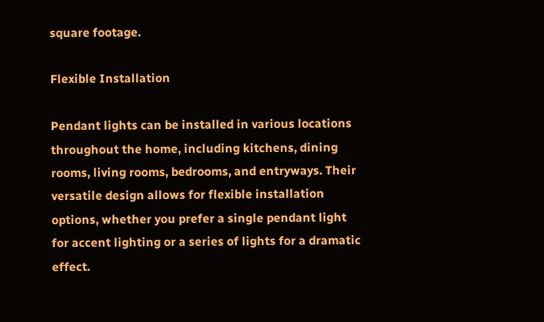square footage.

Flexible Installation

Pendant lights can be installed in various locations throughout the home, including kitchens, dining rooms, living rooms, bedrooms, and entryways. Their versatile design allows for flexible installation options, whether you prefer a single pendant light for accent lighting or a series of lights for a dramatic effect.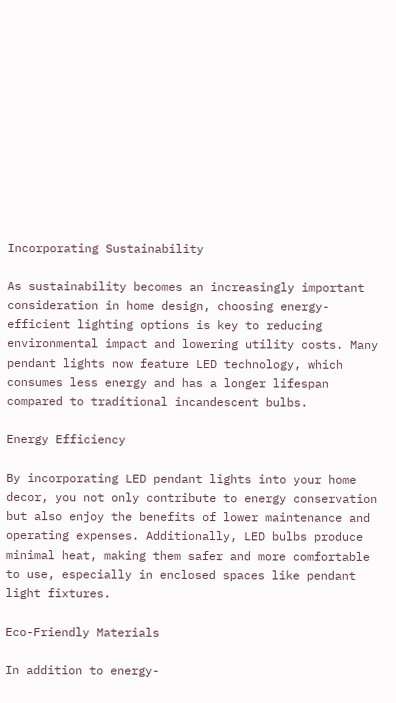Incorporating Sustainability

As sustainability becomes an increasingly important consideration in home design, choosing energy-efficient lighting options is key to reducing environmental impact and lowering utility costs. Many pendant lights now feature LED technology, which consumes less energy and has a longer lifespan compared to traditional incandescent bulbs.

Energy Efficiency

By incorporating LED pendant lights into your home decor, you not only contribute to energy conservation but also enjoy the benefits of lower maintenance and operating expenses. Additionally, LED bulbs produce minimal heat, making them safer and more comfortable to use, especially in enclosed spaces like pendant light fixtures.

Eco-Friendly Materials

In addition to energy-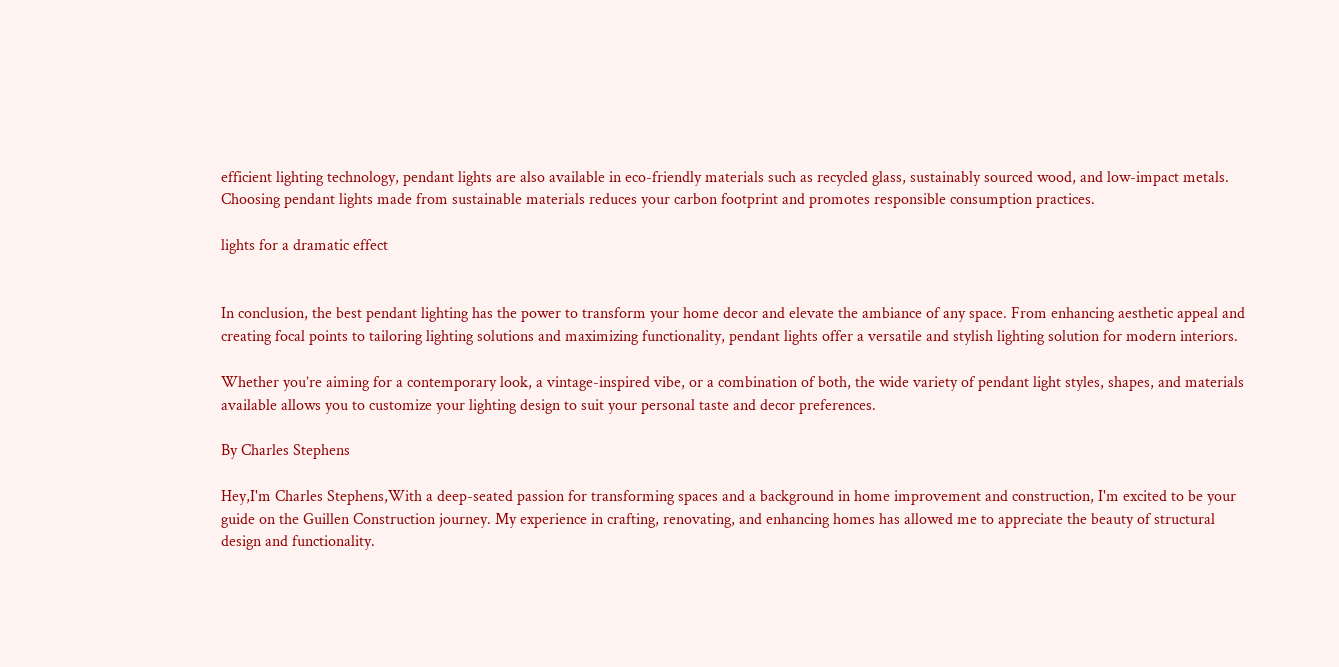efficient lighting technology, pendant lights are also available in eco-friendly materials such as recycled glass, sustainably sourced wood, and low-impact metals. Choosing pendant lights made from sustainable materials reduces your carbon footprint and promotes responsible consumption practices.

lights for a dramatic effect


In conclusion, the best pendant lighting has the power to transform your home decor and elevate the ambiance of any space. From enhancing aesthetic appeal and creating focal points to tailoring lighting solutions and maximizing functionality, pendant lights offer a versatile and stylish lighting solution for modern interiors.

Whether you’re aiming for a contemporary look, a vintage-inspired vibe, or a combination of both, the wide variety of pendant light styles, shapes, and materials available allows you to customize your lighting design to suit your personal taste and decor preferences.

By Charles Stephens

Hey,I'm Charles Stephens,With a deep-seated passion for transforming spaces and a background in home improvement and construction, I'm excited to be your guide on the Guillen Construction journey. My experience in crafting, renovating, and enhancing homes has allowed me to appreciate the beauty of structural design and functionality.